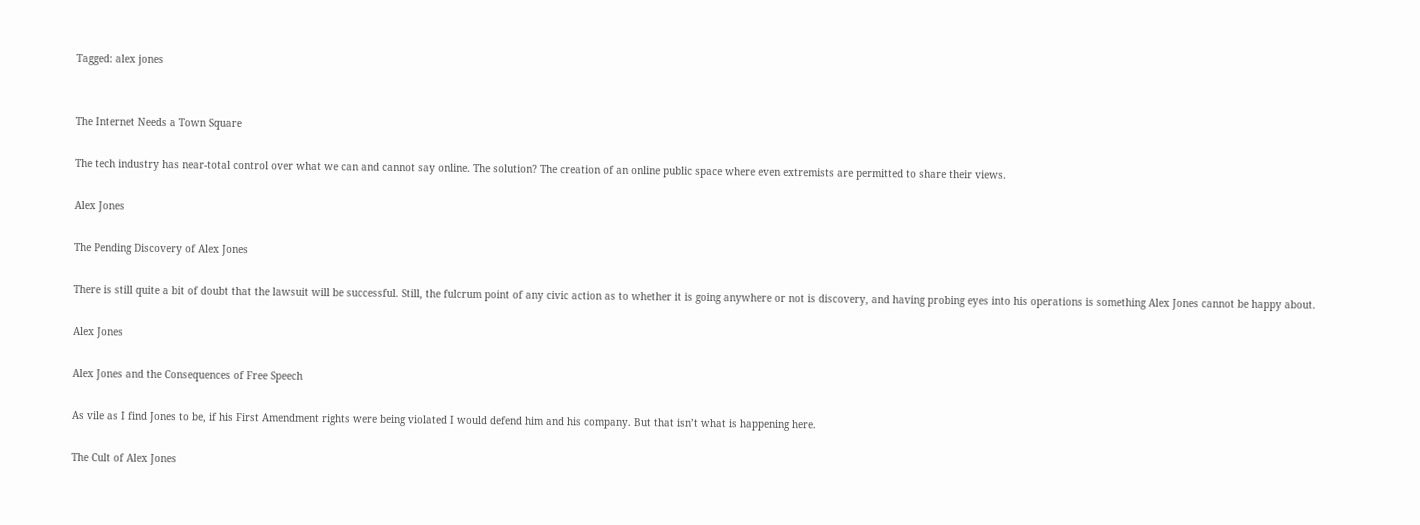Tagged: alex jones


The Internet Needs a Town Square

The tech industry has near-total control over what we can and cannot say online. The solution? The creation of an online public space where even extremists are permitted to share their views.

Alex Jones

The Pending Discovery of Alex Jones

There is still quite a bit of doubt that the lawsuit will be successful. Still, the fulcrum point of any civic action as to whether it is going anywhere or not is discovery, and having probing eyes into his operations is something Alex Jones cannot be happy about.

Alex Jones

Alex Jones and the Consequences of Free Speech

As vile as I find Jones to be, if his First Amendment rights were being violated I would defend him and his company. But that isn’t what is happening here.

The Cult of Alex Jones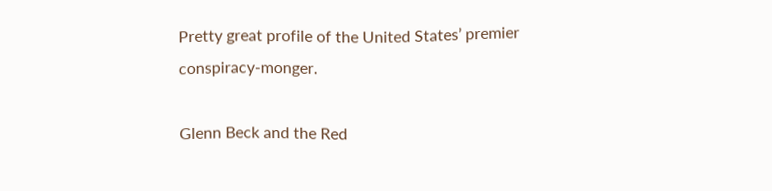Pretty great profile of the United States’ premier conspiracy-monger.

Glenn Beck and the Red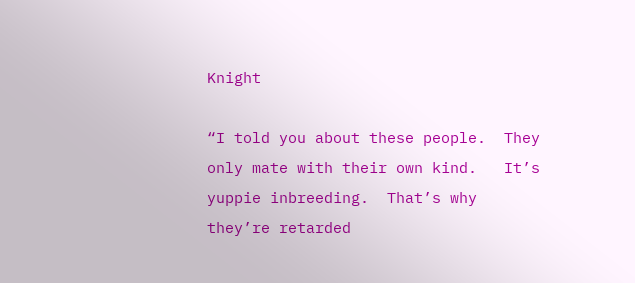Knight

“I told you about these people.  They only mate with their own kind.   It’s yuppie inbreeding.  That’s why they’re retarded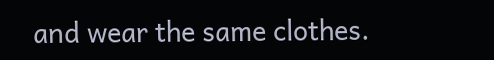and wear the same clothes.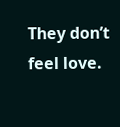They don’t feel love.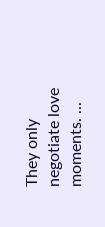They only negotiate love moments. ...